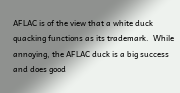AFLAC is of the view that a white duck quacking functions as its trademark.  While annoying, the AFLAC duck is a big success and does good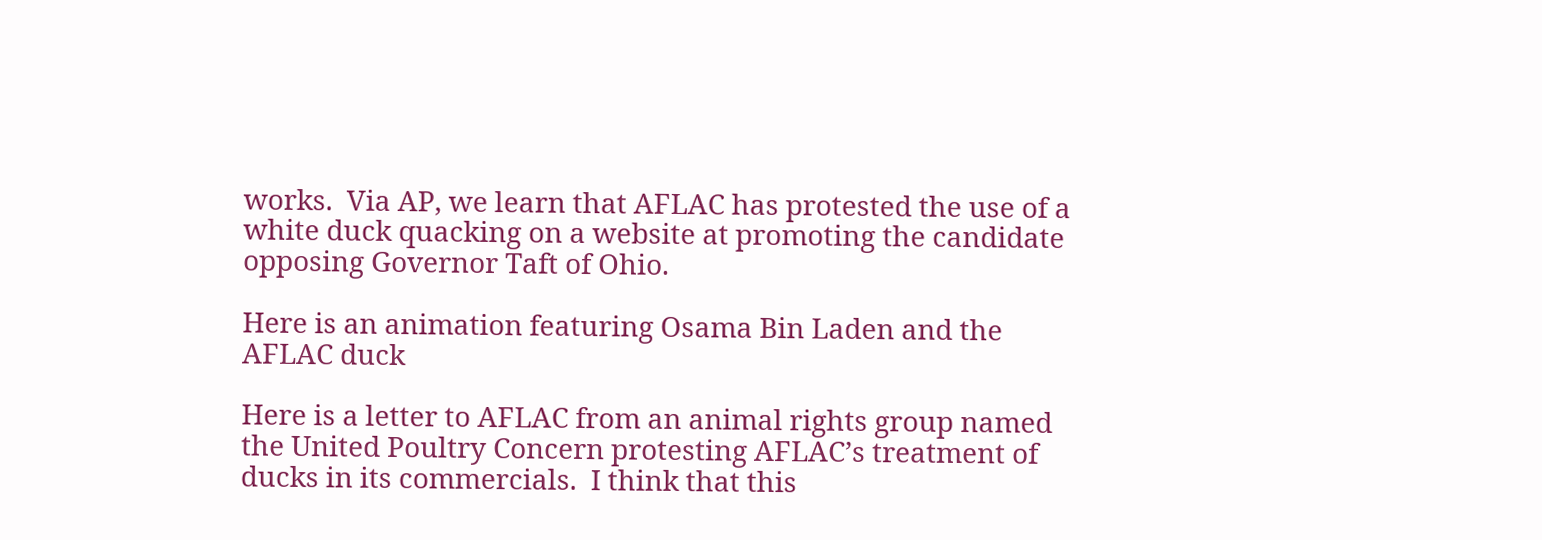works.  Via AP, we learn that AFLAC has protested the use of a white duck quacking on a website at promoting the candidate opposing Governor Taft of Ohio.

Here is an animation featuring Osama Bin Laden and the AFLAC duck

Here is a letter to AFLAC from an animal rights group named the United Poultry Concern protesting AFLAC’s treatment of ducks in its commercials.  I think that this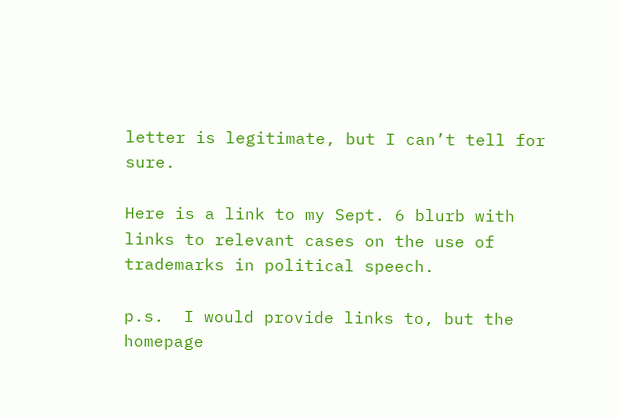letter is legitimate, but I can’t tell for sure.

Here is a link to my Sept. 6 blurb with links to relevant cases on the use of trademarks in political speech.

p.s.  I would provide links to, but the homepage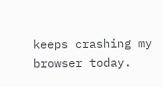keeps crashing my browser today.